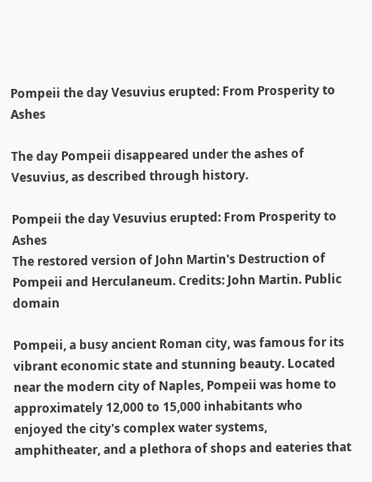Pompeii the day Vesuvius erupted: From Prosperity to Ashes

The day Pompeii disappeared under the ashes of Vesuvius, as described through history.

Pompeii the day Vesuvius erupted: From Prosperity to Ashes
The restored version of John Martin's Destruction of Pompeii and Herculaneum. Credits: John Martin. Public domain

Pompeii, a busy ancient Roman city, was famous for its vibrant economic state and stunning beauty. Located near the modern city of Naples, Pompeii was home to approximately 12,000 to 15,000 inhabitants who enjoyed the city's complex water systems, amphitheater, and a plethora of shops and eateries that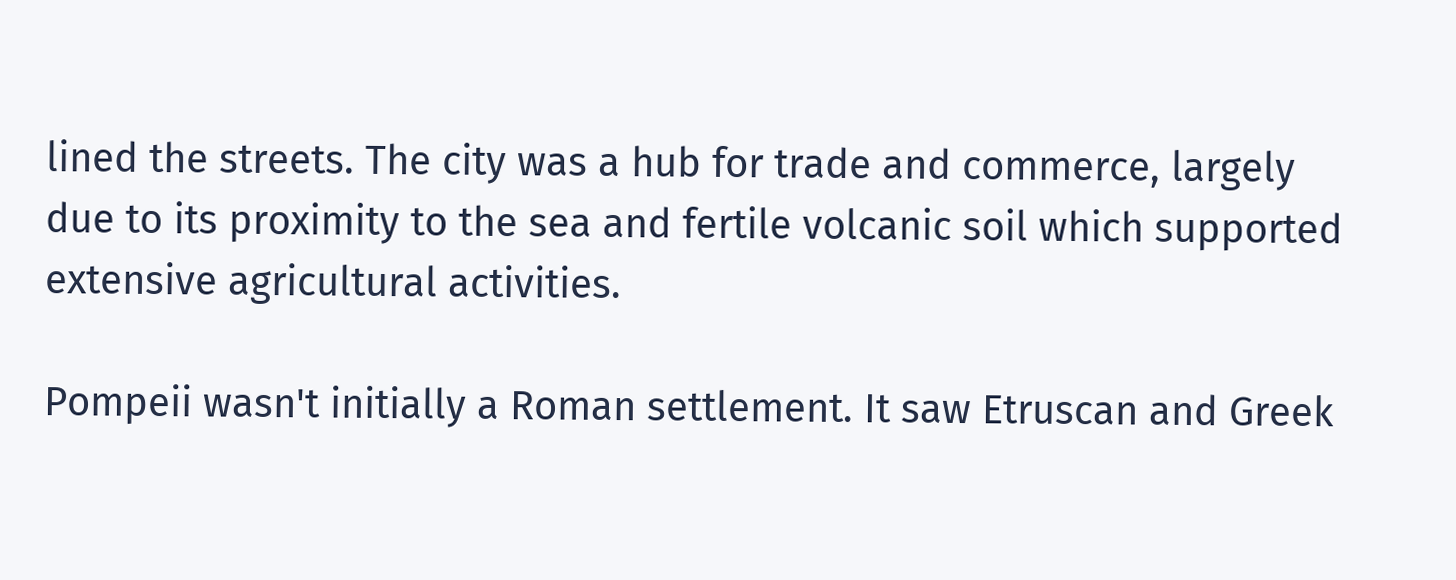lined the streets. The city was a hub for trade and commerce, largely due to its proximity to the sea and fertile volcanic soil which supported extensive agricultural activities.

Pompeii wasn't initially a Roman settlement. It saw Etruscan and Greek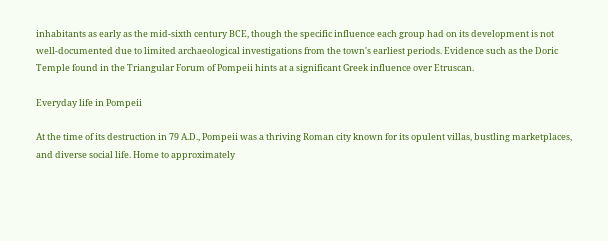inhabitants as early as the mid-sixth century BCE, though the specific influence each group had on its development is not well-documented due to limited archaeological investigations from the town's earliest periods. Evidence such as the Doric Temple found in the Triangular Forum of Pompeii hints at a significant Greek influence over Etruscan.

Everyday life in Pompeii

At the time of its destruction in 79 A.D., Pompeii was a thriving Roman city known for its opulent villas, bustling marketplaces, and diverse social life. Home to approximately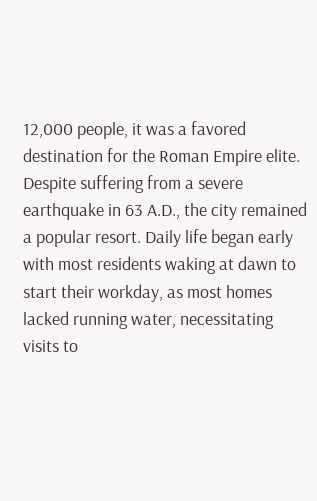12,000 people, it was a favored destination for the Roman Empire elite. Despite suffering from a severe earthquake in 63 A.D., the city remained a popular resort. Daily life began early with most residents waking at dawn to start their workday, as most homes lacked running water, necessitating visits to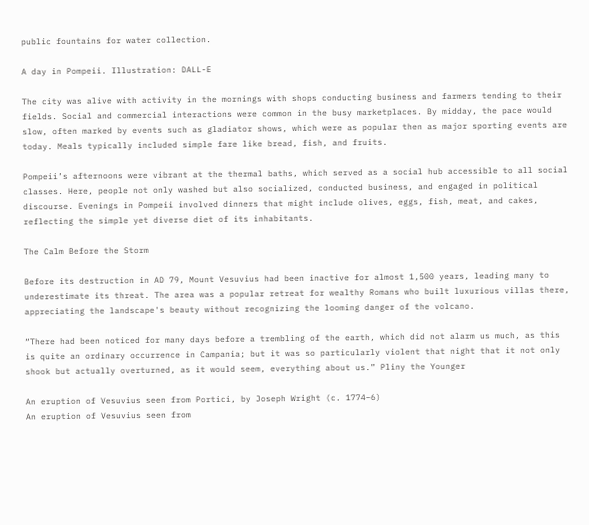public fountains for water collection.

A day in Pompeii. Illustration: DALL-E

The city was alive with activity in the mornings with shops conducting business and farmers tending to their fields. Social and commercial interactions were common in the busy marketplaces. By midday, the pace would slow, often marked by events such as gladiator shows, which were as popular then as major sporting events are today. Meals typically included simple fare like bread, fish, and fruits.

Pompeii’s afternoons were vibrant at the thermal baths, which served as a social hub accessible to all social classes. Here, people not only washed but also socialized, conducted business, and engaged in political discourse. Evenings in Pompeii involved dinners that might include olives, eggs, fish, meat, and cakes, reflecting the simple yet diverse diet of its inhabitants.

The Calm Before the Storm

Before its destruction in AD 79, Mount Vesuvius had been inactive for almost 1,500 years, leading many to underestimate its threat. The area was a popular retreat for wealthy Romans who built luxurious villas there, appreciating the landscape's beauty without recognizing the looming danger of the volcano.

“There had been noticed for many days before a trembling of the earth, which did not alarm us much, as this is quite an ordinary occurrence in Campania; but it was so particularly violent that night that it not only shook but actually overturned, as it would seem, everything about us.” Pliny the Younger

An eruption of Vesuvius seen from Portici, by Joseph Wright (c. 1774–6)
An eruption of Vesuvius seen from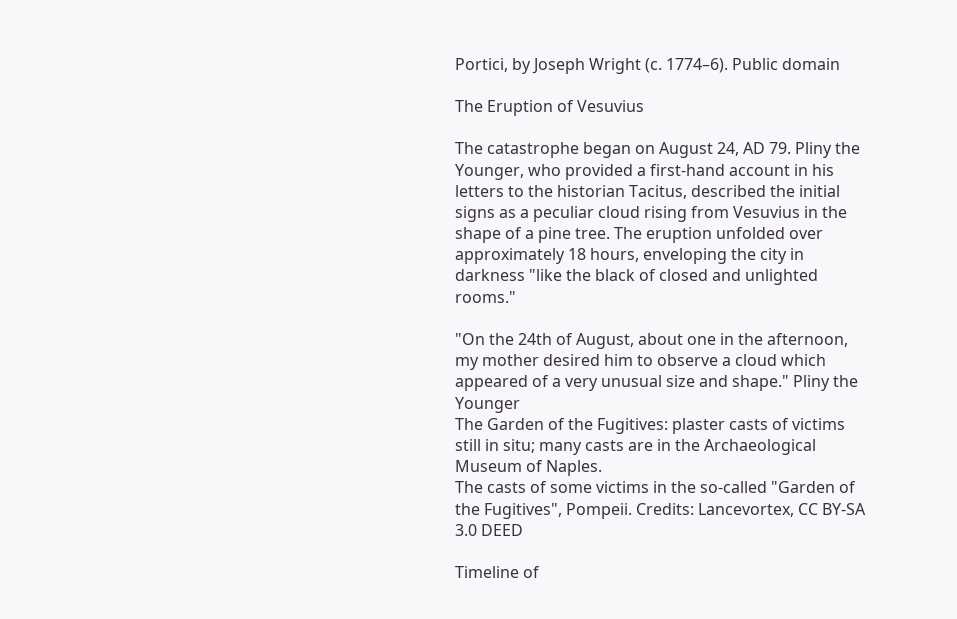Portici, by Joseph Wright (c. 1774–6). Public domain

The Eruption of Vesuvius

The catastrophe began on August 24, AD 79. Pliny the Younger, who provided a first-hand account in his letters to the historian Tacitus, described the initial signs as a peculiar cloud rising from Vesuvius in the shape of a pine tree. The eruption unfolded over approximately 18 hours, enveloping the city in darkness "like the black of closed and unlighted rooms."

"On the 24th of August, about one in the afternoon, my mother desired him to observe a cloud which appeared of a very unusual size and shape." Pliny the Younger
The Garden of the Fugitives: plaster casts of victims still in situ; many casts are in the Archaeological Museum of Naples.
The casts of some victims in the so-called "Garden of the Fugitives", Pompeii. Credits: Lancevortex, CC BY-SA 3.0 DEED

Timeline of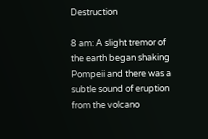Destruction

8 am: A slight tremor of the earth began shaking Pompeii and there was a subtle sound of eruption from the volcano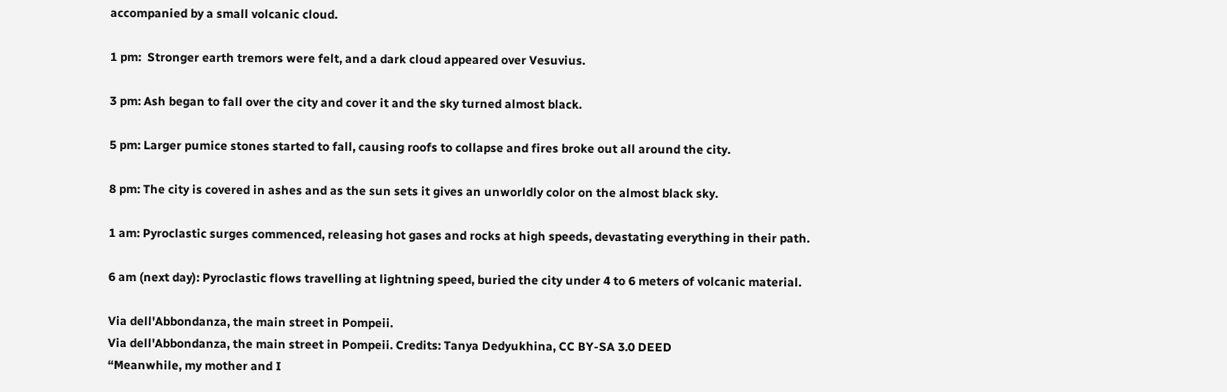accompanied by a small volcanic cloud.

1 pm:  Stronger earth tremors were felt, and a dark cloud appeared over Vesuvius.

3 pm: Ash began to fall over the city and cover it and the sky turned almost black.

5 pm: Larger pumice stones started to fall, causing roofs to collapse and fires broke out all around the city.

8 pm: The city is covered in ashes and as the sun sets it gives an unworldly color on the almost black sky.

1 am: Pyroclastic surges commenced, releasing hot gases and rocks at high speeds, devastating everything in their path.

6 am (next day): Pyroclastic flows travelling at lightning speed, buried the city under 4 to 6 meters of volcanic material.

Via dell'Abbondanza, the main street in Pompeii.
Via dell'Abbondanza, the main street in Pompeii. Credits: Tanya Dedyukhina, CC BY-SA 3.0 DEED
“Meanwhile, my mother and I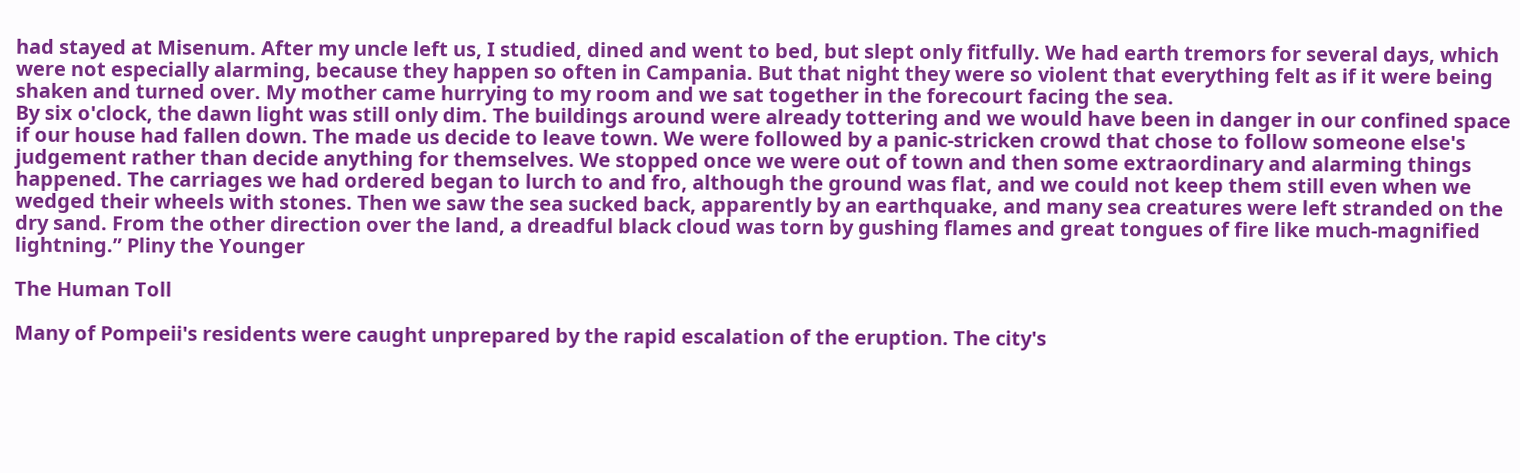had stayed at Misenum. After my uncle left us, I studied, dined and went to bed, but slept only fitfully. We had earth tremors for several days, which were not especially alarming, because they happen so often in Campania. But that night they were so violent that everything felt as if it were being shaken and turned over. My mother came hurrying to my room and we sat together in the forecourt facing the sea.
By six o'clock, the dawn light was still only dim. The buildings around were already tottering and we would have been in danger in our confined space if our house had fallen down. The made us decide to leave town. We were followed by a panic-stricken crowd that chose to follow someone else's judgement rather than decide anything for themselves. We stopped once we were out of town and then some extraordinary and alarming things happened. The carriages we had ordered began to lurch to and fro, although the ground was flat, and we could not keep them still even when we wedged their wheels with stones. Then we saw the sea sucked back, apparently by an earthquake, and many sea creatures were left stranded on the dry sand. From the other direction over the land, a dreadful black cloud was torn by gushing flames and great tongues of fire like much-magnified lightning.” Pliny the Younger

The Human Toll

Many of Pompeii's residents were caught unprepared by the rapid escalation of the eruption. The city's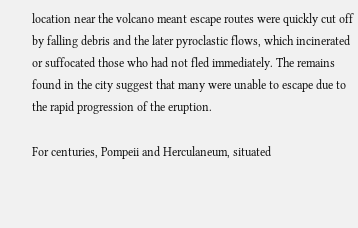location near the volcano meant escape routes were quickly cut off by falling debris and the later pyroclastic flows, which incinerated or suffocated those who had not fled immediately. The remains found in the city suggest that many were unable to escape due to the rapid progression of the eruption.

For centuries, Pompeii and Herculaneum, situated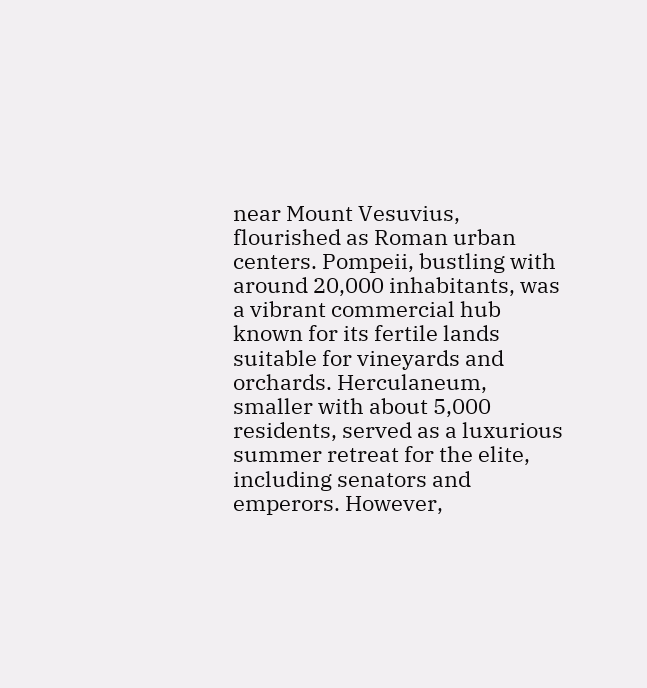near Mount Vesuvius, flourished as Roman urban centers. Pompeii, bustling with around 20,000 inhabitants, was a vibrant commercial hub known for its fertile lands suitable for vineyards and orchards. Herculaneum, smaller with about 5,000 residents, served as a luxurious summer retreat for the elite, including senators and emperors. However,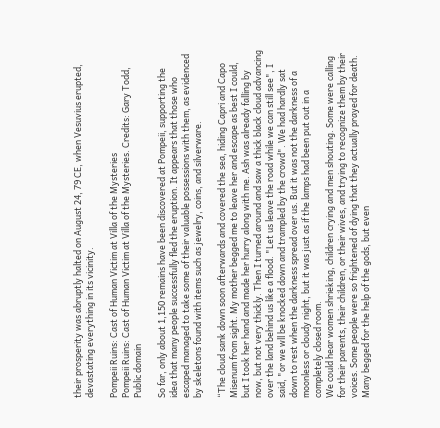their prosperity was abruptly halted on August 24, 79 CE, when Vesuvius erupted, devastating everything in its vicinity.

Pompeii Ruins: Cast of Human Victim at Villa of the Mysteries
Pompeii Ruins: Cast of Human Victim at Villa of the Mysteries. Credits: Gary Todd, Public domain

So far, only about 1,150 remains have been discovered at Pompeii, supporting the idea that many people successfully fled the eruption. It appears that those who escaped managed to take some of their valuable possessions with them, as evidenced by skeletons found with items such as jewelry, coins, and silverware.

“The cloud sank down soon afterwards and covered the sea, hiding Capri and Capo Misenum from sight. My mother begged me to leave her and escape as best I could, but I took her hand and made her hurry along with me. Ash was already falling by now, but not very thickly. Then I turned around and saw a thick black cloud advancing over the land behind us like a flood. "Let us leave the road while we can still see", I said, "or we wll be knocked down and trampled by the crowd". We had hardly sat down to rest when the darkness spread over us. But it was not the darkness of a moonless or cloudy night, but it was just as if the lamps had been put out in a completely closed room.
We could hear women shrieking, children crying and men shouting. Some were calling for their parents, their children, or their wives, and trying to recognize them by their voices. Some people were so frightened of dying that they actually prayed for death. Many begged for the help of the gods, but even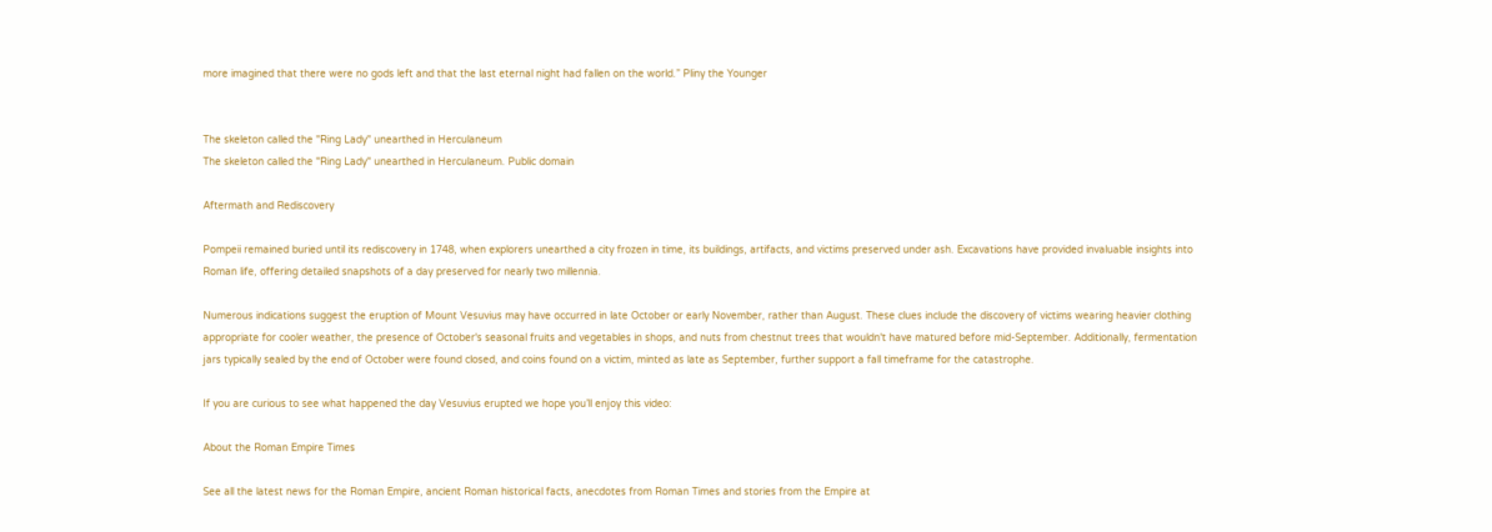more imagined that there were no gods left and that the last eternal night had fallen on the world.” Pliny the Younger


The skeleton called the "Ring Lady" unearthed in Herculaneum
The skeleton called the "Ring Lady" unearthed in Herculaneum. Public domain

Aftermath and Rediscovery

Pompeii remained buried until its rediscovery in 1748, when explorers unearthed a city frozen in time, its buildings, artifacts, and victims preserved under ash. Excavations have provided invaluable insights into Roman life, offering detailed snapshots of a day preserved for nearly two millennia.

Numerous indications suggest the eruption of Mount Vesuvius may have occurred in late October or early November, rather than August. These clues include the discovery of victims wearing heavier clothing appropriate for cooler weather, the presence of October's seasonal fruits and vegetables in shops, and nuts from chestnut trees that wouldn't have matured before mid-September. Additionally, fermentation jars typically sealed by the end of October were found closed, and coins found on a victim, minted as late as September, further support a fall timeframe for the catastrophe.

If you are curious to see what happened the day Vesuvius erupted we hope you’ll enjoy this video:

About the Roman Empire Times

See all the latest news for the Roman Empire, ancient Roman historical facts, anecdotes from Roman Times and stories from the Empire at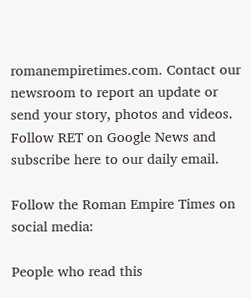romanempiretimes.com. Contact our newsroom to report an update or send your story, photos and videos. Follow RET on Google News and subscribe here to our daily email.

Follow the Roman Empire Times on social media:

People who read this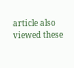article also viewed these